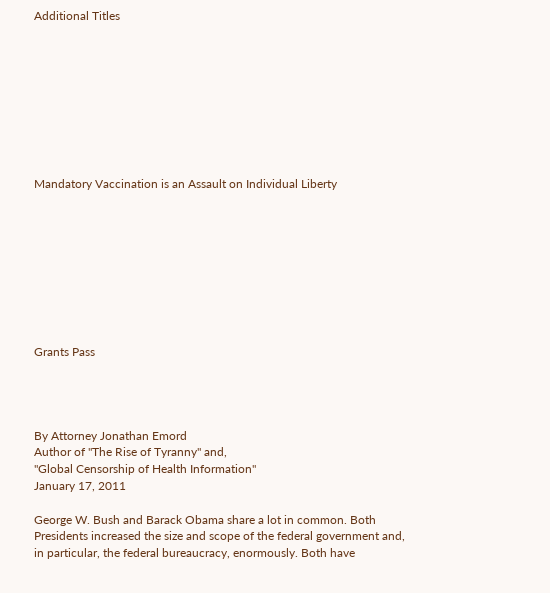Additional Titles









Mandatory Vaccination is an Assault on Individual Liberty









Grants Pass




By Attorney Jonathan Emord
Author of "The Rise of Tyranny" and,
"Global Censorship of Health Information"
January 17, 2011

George W. Bush and Barack Obama share a lot in common. Both Presidents increased the size and scope of the federal government and, in particular, the federal bureaucracy, enormously. Both have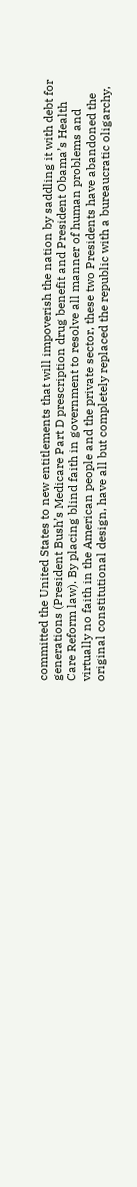committed the United States to new entitlements that will impoverish the nation by saddling it with debt for generations (President Bush’s Medicare Part D prescription drug benefit and President Obama’s Health Care Reform law). By placing blind faith in government to resolve all manner of human problems and virtually no faith in the American people and the private sector, these two Presidents have abandoned the original constitutional design, have all but completely replaced the republic with a bureaucratic oligarchy,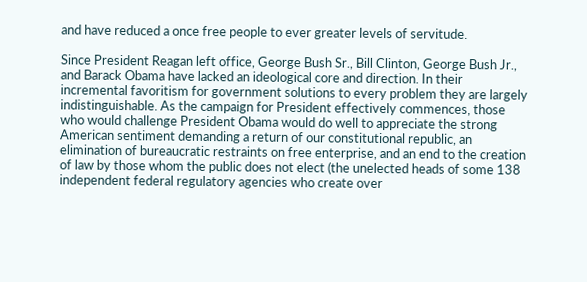and have reduced a once free people to ever greater levels of servitude.

Since President Reagan left office, George Bush Sr., Bill Clinton, George Bush Jr., and Barack Obama have lacked an ideological core and direction. In their incremental favoritism for government solutions to every problem they are largely indistinguishable. As the campaign for President effectively commences, those who would challenge President Obama would do well to appreciate the strong American sentiment demanding a return of our constitutional republic, an elimination of bureaucratic restraints on free enterprise, and an end to the creation of law by those whom the public does not elect (the unelected heads of some 138 independent federal regulatory agencies who create over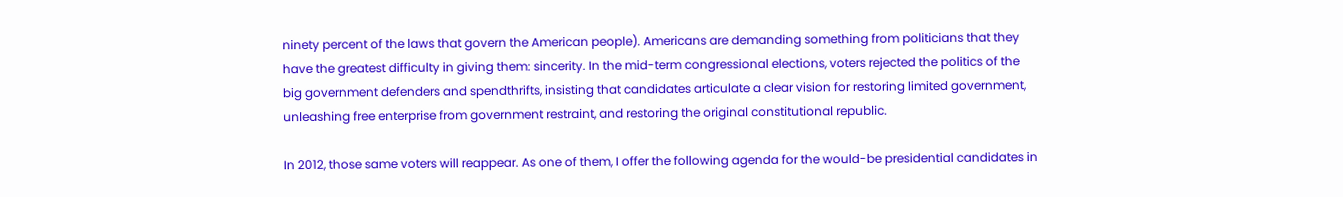ninety percent of the laws that govern the American people). Americans are demanding something from politicians that they have the greatest difficulty in giving them: sincerity. In the mid-term congressional elections, voters rejected the politics of the big government defenders and spendthrifts, insisting that candidates articulate a clear vision for restoring limited government, unleashing free enterprise from government restraint, and restoring the original constitutional republic.

In 2012, those same voters will reappear. As one of them, I offer the following agenda for the would-be presidential candidates in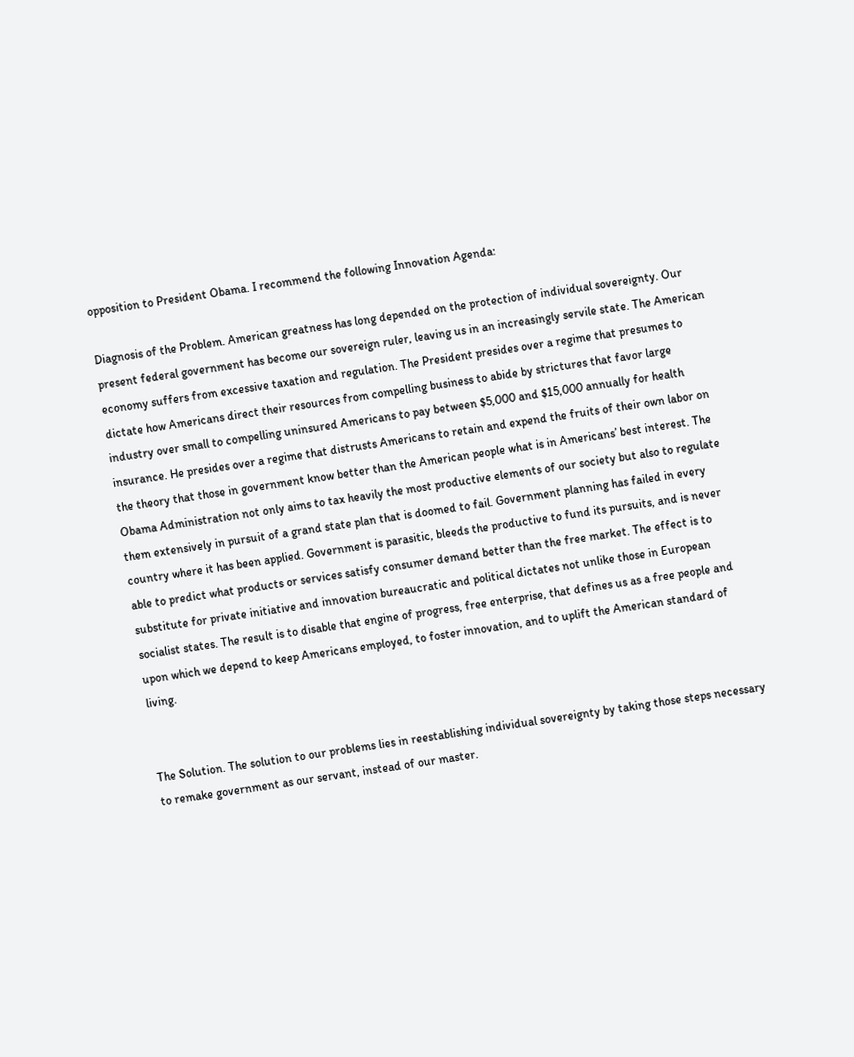opposition to President Obama. I recommend the following Innovation Agenda:

Diagnosis of the Problem. American greatness has long depended on the protection of individual sovereignty. Our present federal government has become our sovereign ruler, leaving us in an increasingly servile state. The American economy suffers from excessive taxation and regulation. The President presides over a regime that presumes to dictate how Americans direct their resources from compelling business to abide by strictures that favor large industry over small to compelling uninsured Americans to pay between $5,000 and $15,000 annually for health insurance. He presides over a regime that distrusts Americans to retain and expend the fruits of their own labor on the theory that those in government know better than the American people what is in Americans’ best interest. The Obama Administration not only aims to tax heavily the most productive elements of our society but also to regulate them extensively in pursuit of a grand state plan that is doomed to fail. Government planning has failed in every country where it has been applied. Government is parasitic, bleeds the productive to fund its pursuits, and is never able to predict what products or services satisfy consumer demand better than the free market. The effect is to substitute for private initiative and innovation bureaucratic and political dictates not unlike those in European socialist states. The result is to disable that engine of progress, free enterprise, that defines us as a free people and upon which we depend to keep Americans employed, to foster innovation, and to uplift the American standard of living.


The Solution. The solution to our problems lies in reestablishing individual sovereignty by taking those steps necessary to remake government as our servant, instead of our master.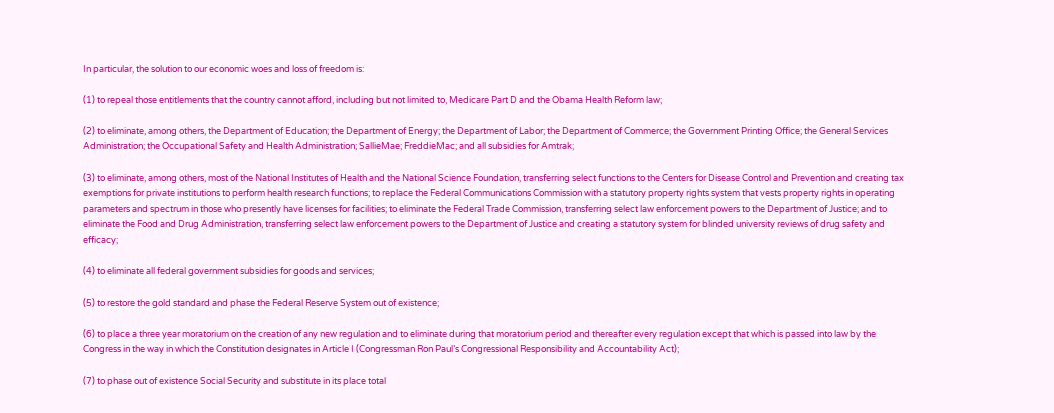In particular, the solution to our economic woes and loss of freedom is:

(1) to repeal those entitlements that the country cannot afford, including but not limited to, Medicare Part D and the Obama Health Reform law;

(2) to eliminate, among others, the Department of Education; the Department of Energy; the Department of Labor; the Department of Commerce; the Government Printing Office; the General Services Administration; the Occupational Safety and Health Administration; SallieMae; FreddieMac; and all subsidies for Amtrak;

(3) to eliminate, among others, most of the National Institutes of Health and the National Science Foundation, transferring select functions to the Centers for Disease Control and Prevention and creating tax exemptions for private institutions to perform health research functions; to replace the Federal Communications Commission with a statutory property rights system that vests property rights in operating parameters and spectrum in those who presently have licenses for facilities; to eliminate the Federal Trade Commission, transferring select law enforcement powers to the Department of Justice; and to eliminate the Food and Drug Administration, transferring select law enforcement powers to the Department of Justice and creating a statutory system for blinded university reviews of drug safety and efficacy;

(4) to eliminate all federal government subsidies for goods and services;

(5) to restore the gold standard and phase the Federal Reserve System out of existence;

(6) to place a three year moratorium on the creation of any new regulation and to eliminate during that moratorium period and thereafter every regulation except that which is passed into law by the Congress in the way in which the Constitution designates in Article I (Congressman Ron Paul’s Congressional Responsibility and Accountability Act);

(7) to phase out of existence Social Security and substitute in its place total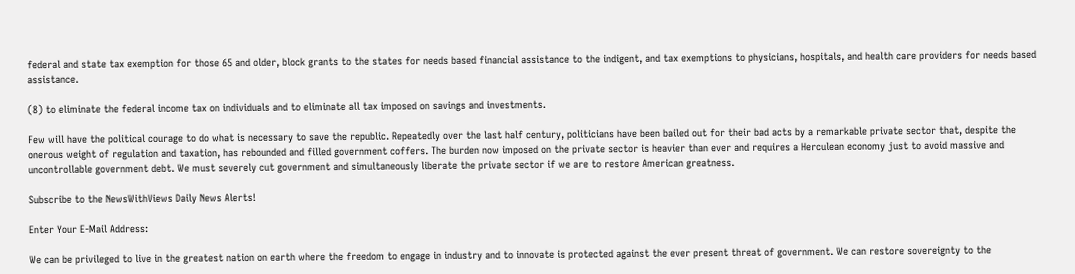federal and state tax exemption for those 65 and older, block grants to the states for needs based financial assistance to the indigent, and tax exemptions to physicians, hospitals, and health care providers for needs based assistance.

(8) to eliminate the federal income tax on individuals and to eliminate all tax imposed on savings and investments.

Few will have the political courage to do what is necessary to save the republic. Repeatedly over the last half century, politicians have been bailed out for their bad acts by a remarkable private sector that, despite the onerous weight of regulation and taxation, has rebounded and filled government coffers. The burden now imposed on the private sector is heavier than ever and requires a Herculean economy just to avoid massive and uncontrollable government debt. We must severely cut government and simultaneously liberate the private sector if we are to restore American greatness.

Subscribe to the NewsWithViews Daily News Alerts!

Enter Your E-Mail Address:

We can be privileged to live in the greatest nation on earth where the freedom to engage in industry and to innovate is protected against the ever present threat of government. We can restore sovereignty to the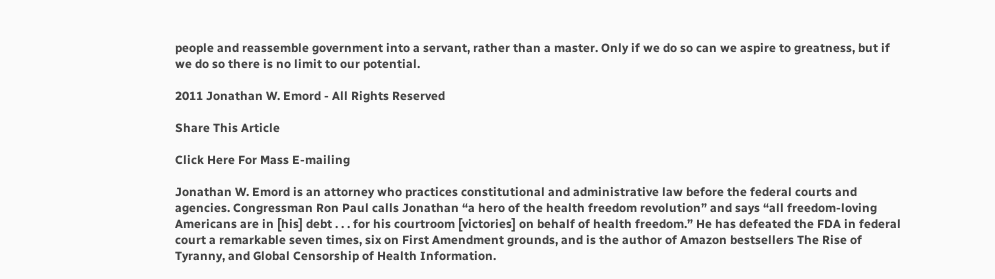people and reassemble government into a servant, rather than a master. Only if we do so can we aspire to greatness, but if we do so there is no limit to our potential.

2011 Jonathan W. Emord - All Rights Reserved

Share This Article

Click Here For Mass E-mailing

Jonathan W. Emord is an attorney who practices constitutional and administrative law before the federal courts and agencies. Congressman Ron Paul calls Jonathan “a hero of the health freedom revolution” and says “all freedom-loving Americans are in [his] debt . . . for his courtroom [victories] on behalf of health freedom.” He has defeated the FDA in federal court a remarkable seven times, six on First Amendment grounds, and is the author of Amazon bestsellers The Rise of Tyranny, and Global Censorship of Health Information.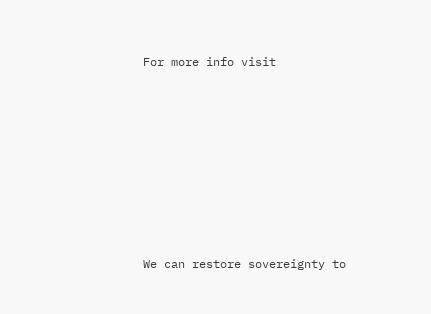For more info visit












We can restore sovereignty to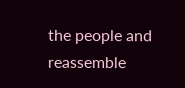the people and reassemble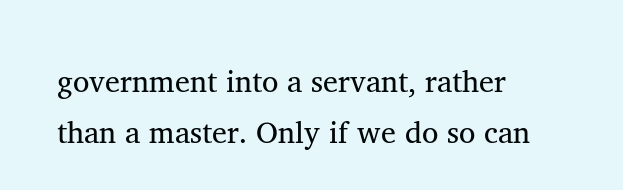government into a servant, rather than a master. Only if we do so can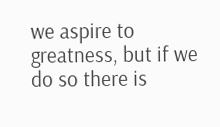we aspire to greatness, but if we do so there is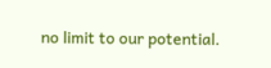no limit to our potential.